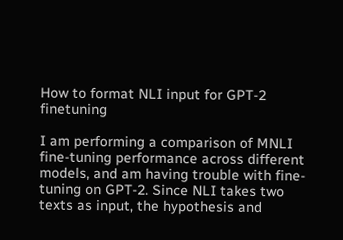How to format NLI input for GPT-2 finetuning

I am performing a comparison of MNLI fine-tuning performance across different models, and am having trouble with fine-tuning on GPT-2. Since NLI takes two texts as input, the hypothesis and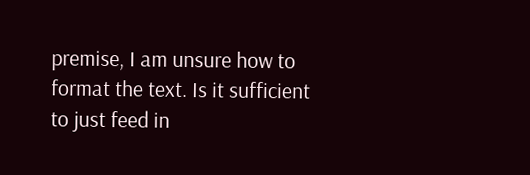premise, I am unsure how to format the text. Is it sufficient to just feed in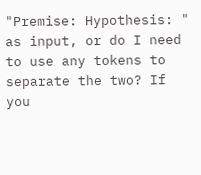"Premise: Hypothesis: " as input, or do I need to use any tokens to separate the two? If you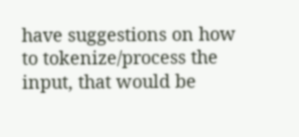have suggestions on how to tokenize/process the input, that would be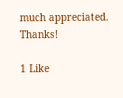much appreciated. Thanks!

1 Like